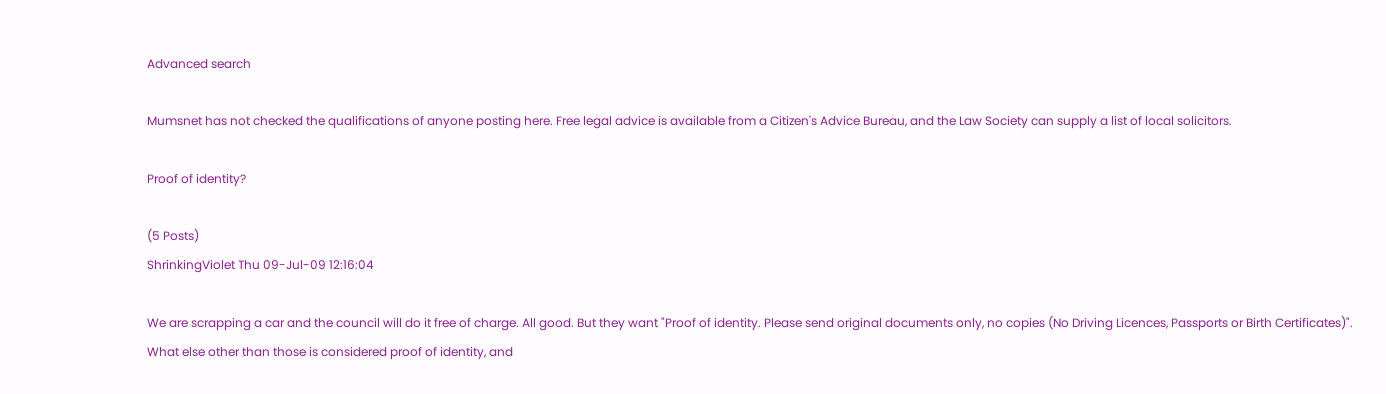Advanced search

Mumsnet has not checked the qualifications of anyone posting here. Free legal advice is available from a Citizen's Advice Bureau, and the Law Society can supply a list of local solicitors.

Proof of identity?

(5 Posts)
ShrinkingViolet Thu 09-Jul-09 12:16:04

We are scrapping a car and the council will do it free of charge. All good. But they want "Proof of identity. Please send original documents only, no copies (No Driving Licences, Passports or Birth Certificates)".
What else other than those is considered proof of identity, and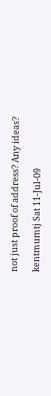not just proof of address? Any ideas?

kentmumtj Sat 11-Jul-09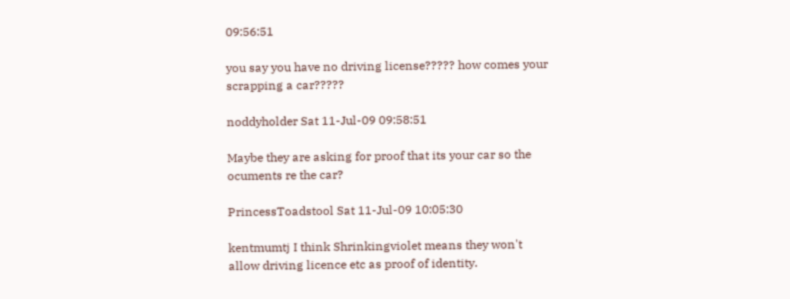09:56:51

you say you have no driving license????? how comes your scrapping a car?????

noddyholder Sat 11-Jul-09 09:58:51

Maybe they are asking for proof that its your car so the ocuments re the car?

PrincessToadstool Sat 11-Jul-09 10:05:30

kentmumtj I think Shrinkingviolet means they won't allow driving licence etc as proof of identity.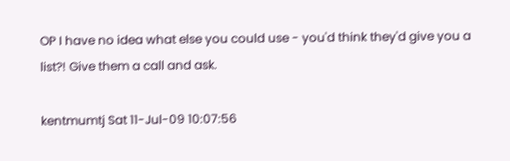OP I have no idea what else you could use - you'd think they'd give you a list?! Give them a call and ask.

kentmumtj Sat 11-Jul-09 10:07:56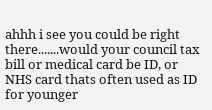ahhh i see you could be right there.......would your council tax bill or medical card be ID, or NHS card thats often used as ID for younger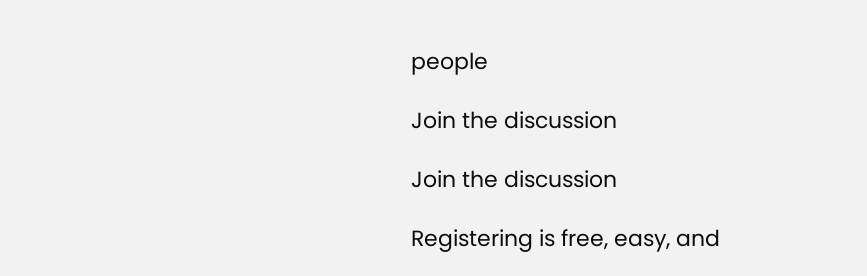people

Join the discussion

Join the discussion

Registering is free, easy, and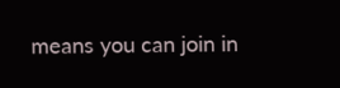means you can join in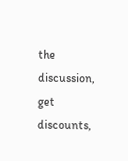the discussion, get discounts,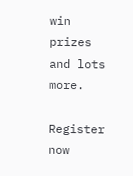win prizes and lots more.

Register now